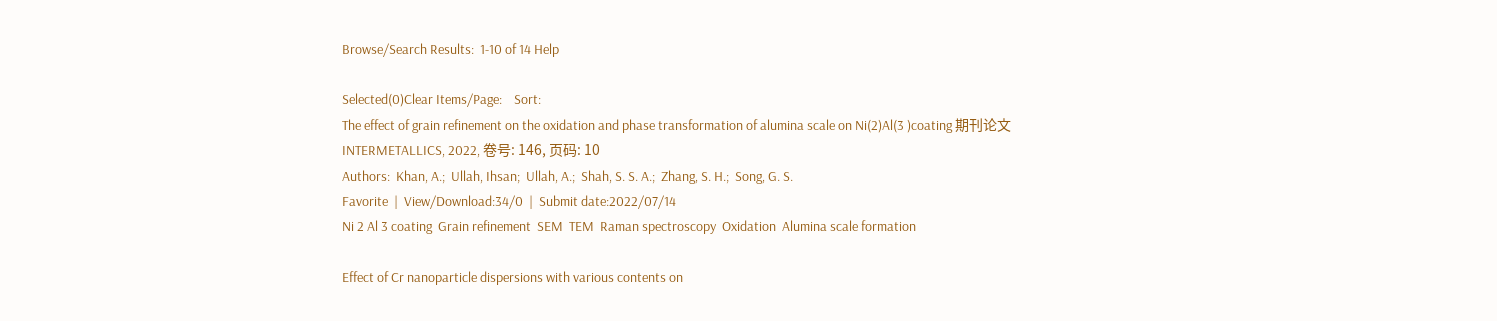Browse/Search Results:  1-10 of 14 Help

Selected(0)Clear Items/Page:    Sort:
The effect of grain refinement on the oxidation and phase transformation of alumina scale on Ni(2)Al(3 )coating 期刊论文
INTERMETALLICS, 2022, 卷号: 146, 页码: 10
Authors:  Khan, A.;  Ullah, Ihsan;  Ullah, A.;  Shah, S. S. A.;  Zhang, S. H.;  Song, G. S.
Favorite  |  View/Download:34/0  |  Submit date:2022/07/14
Ni 2 Al 3 coating  Grain refinement  SEM  TEM  Raman spectroscopy  Oxidation  Alumina scale formation

Effect of Cr nanoparticle dispersions with various contents on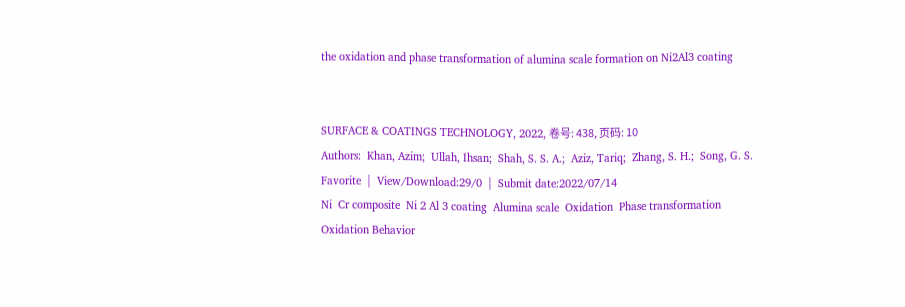the oxidation and phase transformation of alumina scale formation on Ni2Al3 coating


SURFACE & COATINGS TECHNOLOGY, 2022, 卷号: 438, 页码: 10
Authors:  Khan, Azim;  Ullah, Ihsan;  Shah, S. S. A.;  Aziz, Tariq;  Zhang, S. H.;  Song, G. S.
Favorite  |  View/Download:29/0  |  Submit date:2022/07/14
Ni  Cr composite  Ni 2 Al 3 coating  Alumina scale  Oxidation  Phase transformation
Oxidation Behavior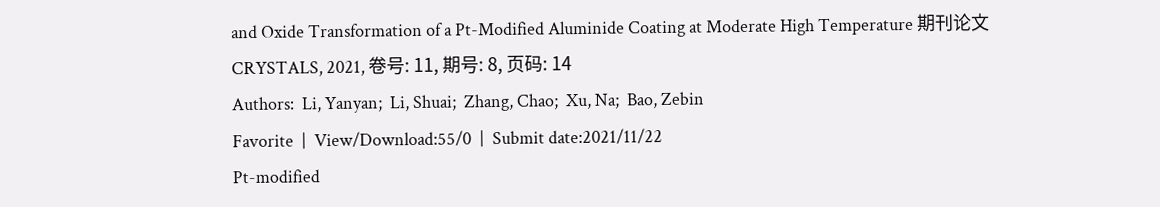and Oxide Transformation of a Pt-Modified Aluminide Coating at Moderate High Temperature 期刊论文
CRYSTALS, 2021, 卷号: 11, 期号: 8, 页码: 14
Authors:  Li, Yanyan;  Li, Shuai;  Zhang, Chao;  Xu, Na;  Bao, Zebin
Favorite  |  View/Download:55/0  |  Submit date:2021/11/22
Pt-modified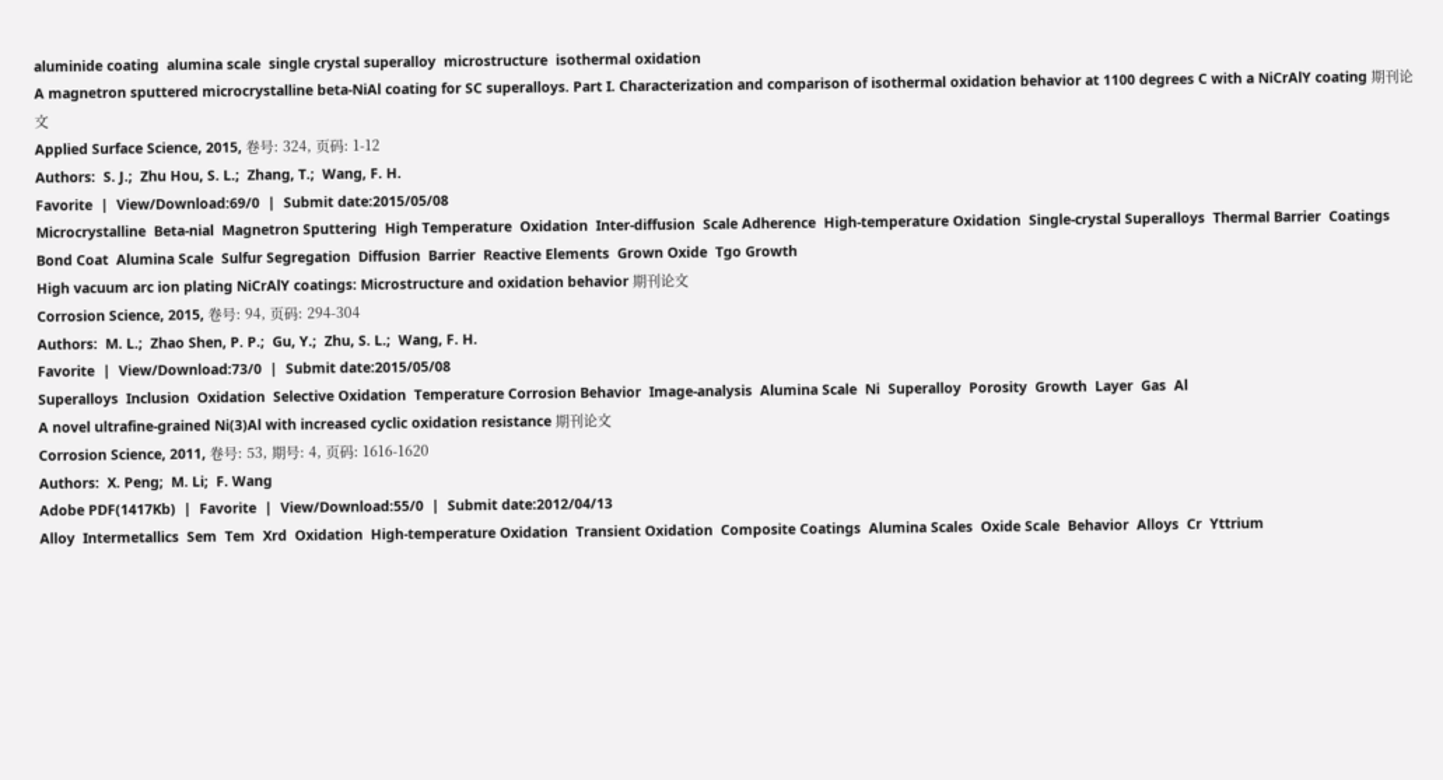aluminide coating  alumina scale  single crystal superalloy  microstructure  isothermal oxidation
A magnetron sputtered microcrystalline beta-NiAl coating for SC superalloys. Part I. Characterization and comparison of isothermal oxidation behavior at 1100 degrees C with a NiCrAlY coating 期刊论文
Applied Surface Science, 2015, 卷号: 324, 页码: 1-12
Authors:  S. J.;  Zhu Hou, S. L.;  Zhang, T.;  Wang, F. H.
Favorite  |  View/Download:69/0  |  Submit date:2015/05/08
Microcrystalline  Beta-nial  Magnetron Sputtering  High Temperature  Oxidation  Inter-diffusion  Scale Adherence  High-temperature Oxidation  Single-crystal Superalloys  Thermal Barrier  Coatings  Bond Coat  Alumina Scale  Sulfur Segregation  Diffusion  Barrier  Reactive Elements  Grown Oxide  Tgo Growth
High vacuum arc ion plating NiCrAlY coatings: Microstructure and oxidation behavior 期刊论文
Corrosion Science, 2015, 卷号: 94, 页码: 294-304
Authors:  M. L.;  Zhao Shen, P. P.;  Gu, Y.;  Zhu, S. L.;  Wang, F. H.
Favorite  |  View/Download:73/0  |  Submit date:2015/05/08
Superalloys  Inclusion  Oxidation  Selective Oxidation  Temperature Corrosion Behavior  Image-analysis  Alumina Scale  Ni  Superalloy  Porosity  Growth  Layer  Gas  Al
A novel ultrafine-grained Ni(3)Al with increased cyclic oxidation resistance 期刊论文
Corrosion Science, 2011, 卷号: 53, 期号: 4, 页码: 1616-1620
Authors:  X. Peng;  M. Li;  F. Wang
Adobe PDF(1417Kb)  |  Favorite  |  View/Download:55/0  |  Submit date:2012/04/13
Alloy  Intermetallics  Sem  Tem  Xrd  Oxidation  High-temperature Oxidation  Transient Oxidation  Composite Coatings  Alumina Scales  Oxide Scale  Behavior  Alloys  Cr  Yttrium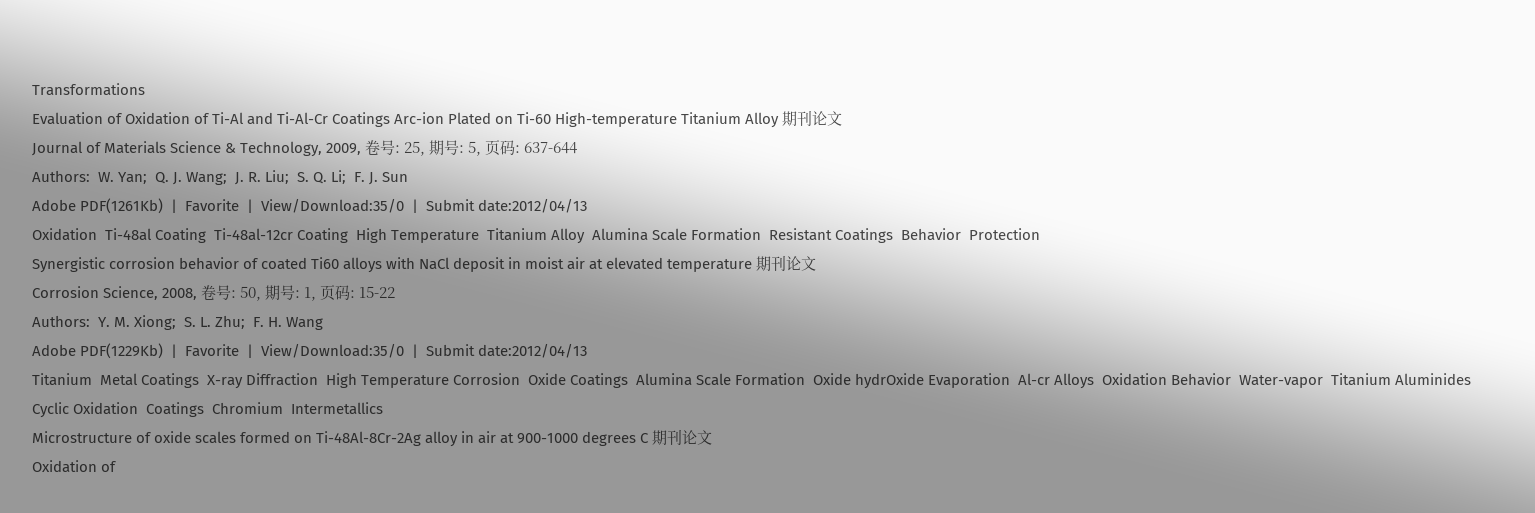Transformations
Evaluation of Oxidation of Ti-Al and Ti-Al-Cr Coatings Arc-ion Plated on Ti-60 High-temperature Titanium Alloy 期刊论文
Journal of Materials Science & Technology, 2009, 卷号: 25, 期号: 5, 页码: 637-644
Authors:  W. Yan;  Q. J. Wang;  J. R. Liu;  S. Q. Li;  F. J. Sun
Adobe PDF(1261Kb)  |  Favorite  |  View/Download:35/0  |  Submit date:2012/04/13
Oxidation  Ti-48al Coating  Ti-48al-12cr Coating  High Temperature  Titanium Alloy  Alumina Scale Formation  Resistant Coatings  Behavior  Protection
Synergistic corrosion behavior of coated Ti60 alloys with NaCl deposit in moist air at elevated temperature 期刊论文
Corrosion Science, 2008, 卷号: 50, 期号: 1, 页码: 15-22
Authors:  Y. M. Xiong;  S. L. Zhu;  F. H. Wang
Adobe PDF(1229Kb)  |  Favorite  |  View/Download:35/0  |  Submit date:2012/04/13
Titanium  Metal Coatings  X-ray Diffraction  High Temperature Corrosion  Oxide Coatings  Alumina Scale Formation  Oxide hydrOxide Evaporation  Al-cr Alloys  Oxidation Behavior  Water-vapor  Titanium Aluminides  Cyclic Oxidation  Coatings  Chromium  Intermetallics
Microstructure of oxide scales formed on Ti-48Al-8Cr-2Ag alloy in air at 900-1000 degrees C 期刊论文
Oxidation of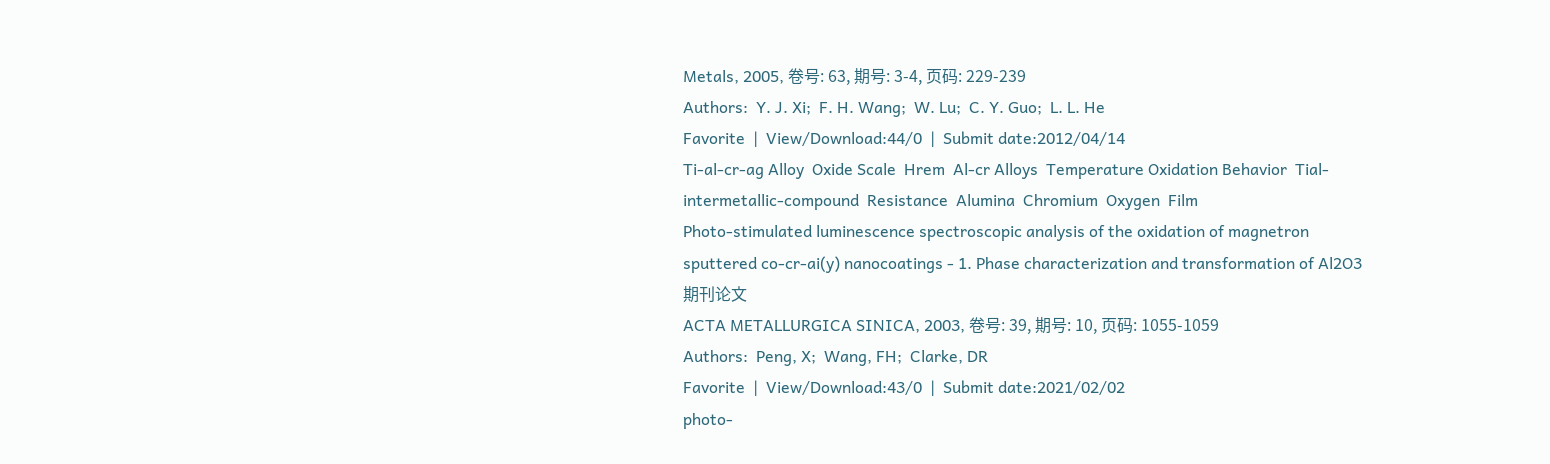Metals, 2005, 卷号: 63, 期号: 3-4, 页码: 229-239
Authors:  Y. J. Xi;  F. H. Wang;  W. Lu;  C. Y. Guo;  L. L. He
Favorite  |  View/Download:44/0  |  Submit date:2012/04/14
Ti-al-cr-ag Alloy  Oxide Scale  Hrem  Al-cr Alloys  Temperature Oxidation Behavior  Tial-intermetallic-compound  Resistance  Alumina  Chromium  Oxygen  Film
Photo-stimulated luminescence spectroscopic analysis of the oxidation of magnetron sputtered co-cr-ai(y) nanocoatings - 1. Phase characterization and transformation of Al2O3 期刊论文
ACTA METALLURGICA SINICA, 2003, 卷号: 39, 期号: 10, 页码: 1055-1059
Authors:  Peng, X;  Wang, FH;  Clarke, DR
Favorite  |  View/Download:43/0  |  Submit date:2021/02/02
photo-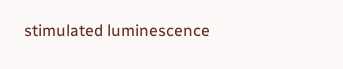stimulated luminescence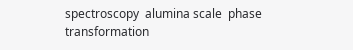spectroscopy  alumina scale  phase transformation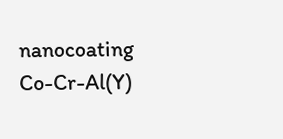nanocoating Co-Cr-Al(Y)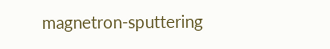magnetron-sputtering